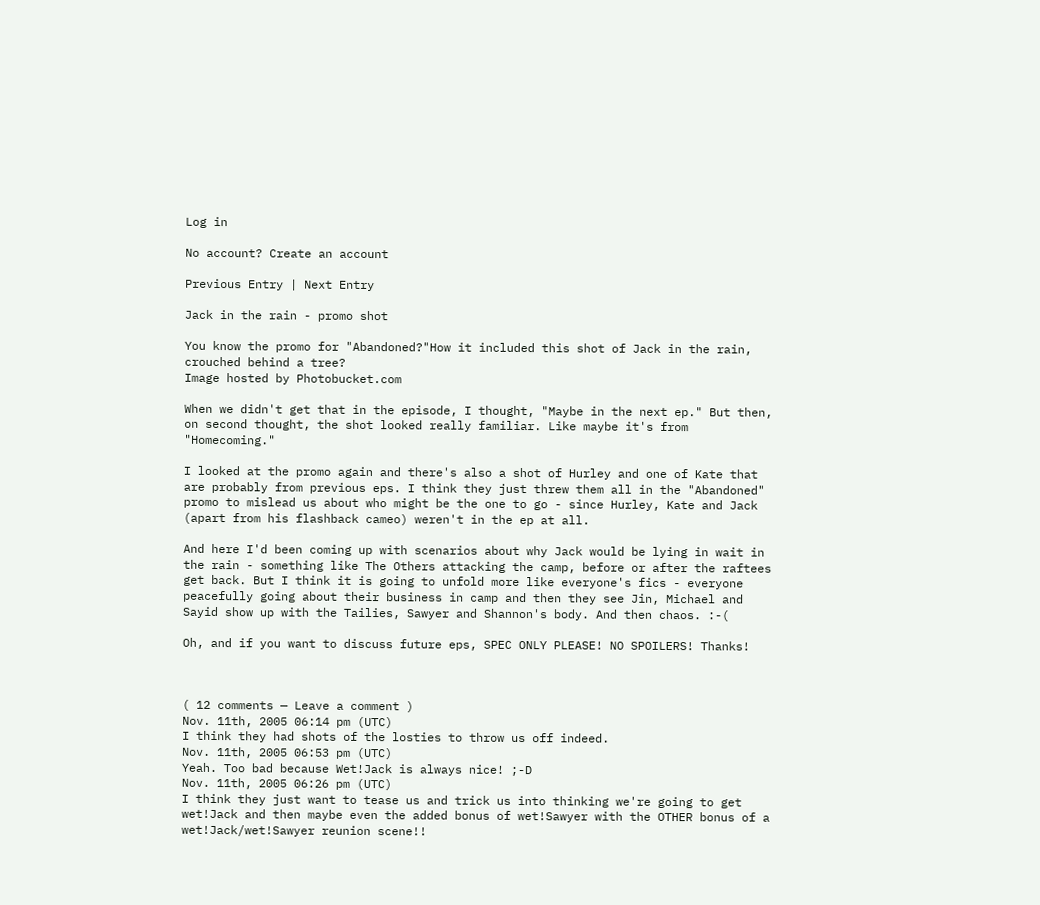Log in

No account? Create an account

Previous Entry | Next Entry

Jack in the rain - promo shot

You know the promo for "Abandoned?"How it included this shot of Jack in the rain, crouched behind a tree?
Image hosted by Photobucket.com

When we didn't get that in the episode, I thought, "Maybe in the next ep." But then, on second thought, the shot looked really familiar. Like maybe it's from "Homecoming."

I looked at the promo again and there's also a shot of Hurley and one of Kate that are probably from previous eps. I think they just threw them all in the "Abandoned" promo to mislead us about who might be the one to go - since Hurley, Kate and Jack (apart from his flashback cameo) weren't in the ep at all.

And here I'd been coming up with scenarios about why Jack would be lying in wait in the rain - something like The Others attacking the camp, before or after the raftees get back. But I think it is going to unfold more like everyone's fics - everyone peacefully going about their business in camp and then they see Jin, Michael and Sayid show up with the Tailies, Sawyer and Shannon's body. And then chaos. :-(

Oh, and if you want to discuss future eps, SPEC ONLY PLEASE! NO SPOILERS! Thanks!



( 12 comments — Leave a comment )
Nov. 11th, 2005 06:14 pm (UTC)
I think they had shots of the losties to throw us off indeed.
Nov. 11th, 2005 06:53 pm (UTC)
Yeah. Too bad because Wet!Jack is always nice! ;-D
Nov. 11th, 2005 06:26 pm (UTC)
I think they just want to tease us and trick us into thinking we're going to get wet!Jack and then maybe even the added bonus of wet!Sawyer with the OTHER bonus of a wet!Jack/wet!Sawyer reunion scene!!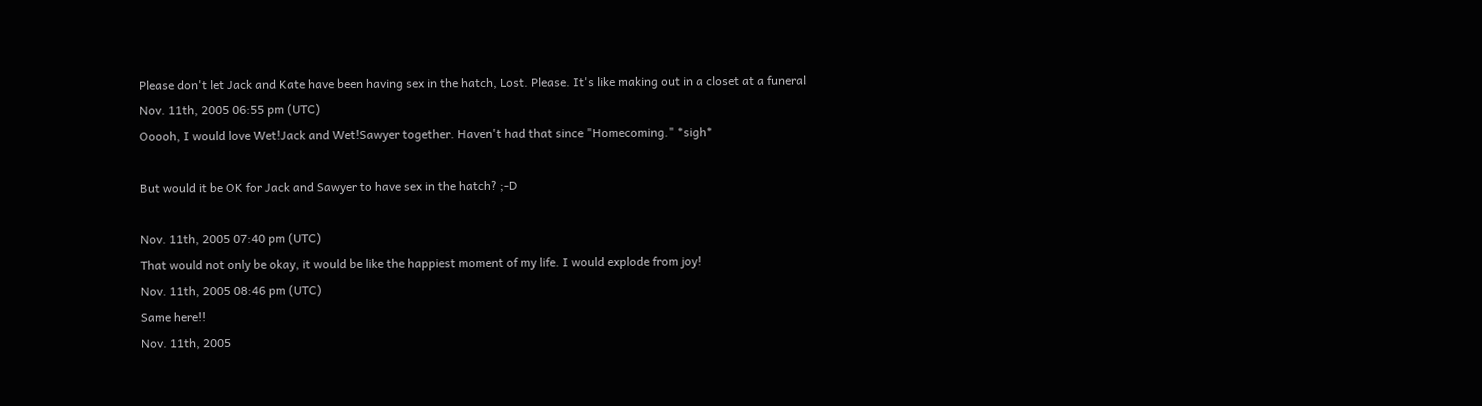Please don't let Jack and Kate have been having sex in the hatch, Lost. Please. It's like making out in a closet at a funeral
Nov. 11th, 2005 06:55 pm (UTC)
Ooooh, I would love Wet!Jack and Wet!Sawyer together. Haven't had that since "Homecoming." *sigh*

But would it be OK for Jack and Sawyer to have sex in the hatch? ;-D

Nov. 11th, 2005 07:40 pm (UTC)
That would not only be okay, it would be like the happiest moment of my life. I would explode from joy!
Nov. 11th, 2005 08:46 pm (UTC)
Same here!!
Nov. 11th, 2005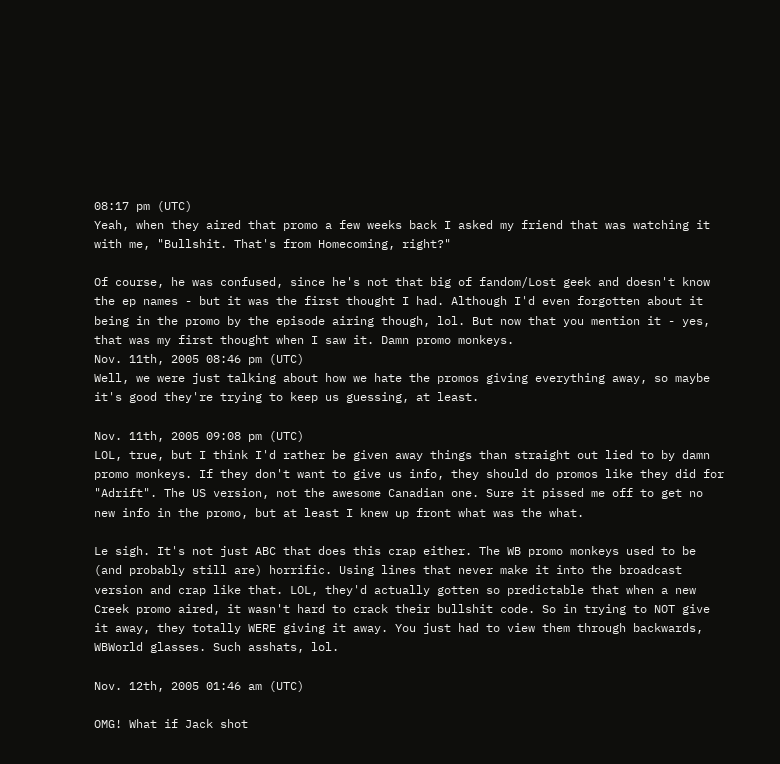08:17 pm (UTC)
Yeah, when they aired that promo a few weeks back I asked my friend that was watching it with me, "Bullshit. That's from Homecoming, right?"

Of course, he was confused, since he's not that big of fandom/Lost geek and doesn't know the ep names - but it was the first thought I had. Although I'd even forgotten about it being in the promo by the episode airing though, lol. But now that you mention it - yes, that was my first thought when I saw it. Damn promo monkeys.
Nov. 11th, 2005 08:46 pm (UTC)
Well, we were just talking about how we hate the promos giving everything away, so maybe it's good they're trying to keep us guessing, at least.

Nov. 11th, 2005 09:08 pm (UTC)
LOL, true, but I think I'd rather be given away things than straight out lied to by damn promo monkeys. If they don't want to give us info, they should do promos like they did for "Adrift". The US version, not the awesome Canadian one. Sure it pissed me off to get no new info in the promo, but at least I knew up front what was the what.

Le sigh. It's not just ABC that does this crap either. The WB promo monkeys used to be (and probably still are) horrific. Using lines that never make it into the broadcast version and crap like that. LOL, they'd actually gotten so predictable that when a new Creek promo aired, it wasn't hard to crack their bullshit code. So in trying to NOT give it away, they totally WERE giving it away. You just had to view them through backwards, WBWorld glasses. Such asshats, lol.

Nov. 12th, 2005 01:46 am (UTC)

OMG! What if Jack shot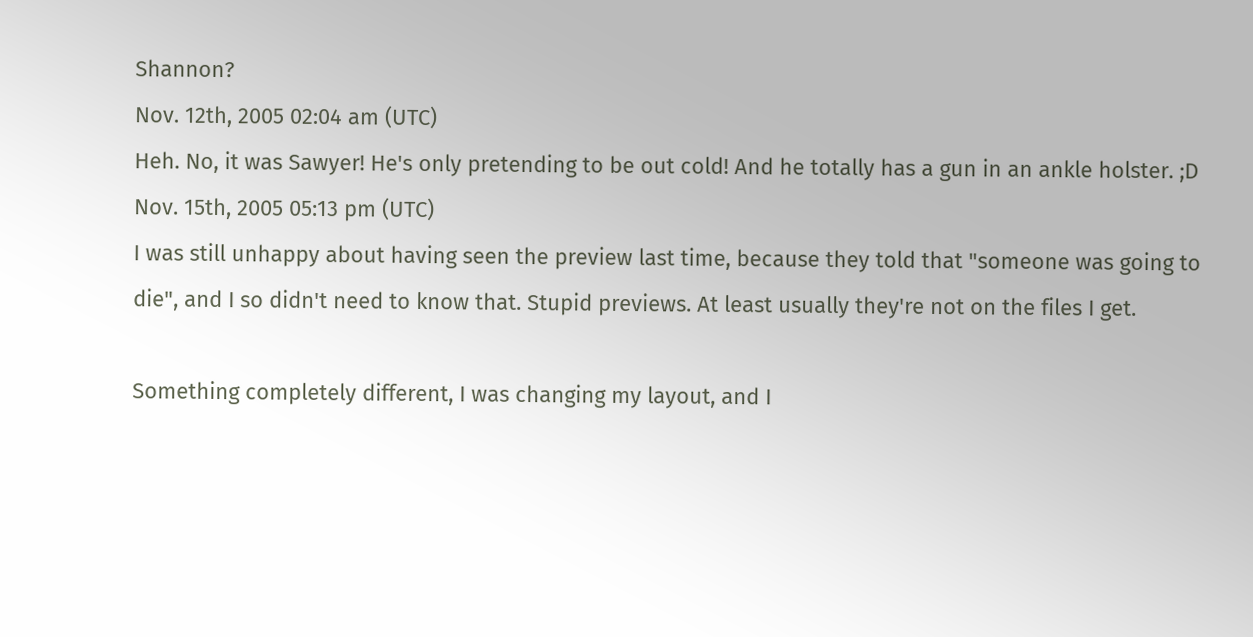Shannon?
Nov. 12th, 2005 02:04 am (UTC)
Heh. No, it was Sawyer! He's only pretending to be out cold! And he totally has a gun in an ankle holster. ;D
Nov. 15th, 2005 05:13 pm (UTC)
I was still unhappy about having seen the preview last time, because they told that "someone was going to die", and I so didn't need to know that. Stupid previews. At least usually they're not on the files I get.

Something completely different, I was changing my layout, and I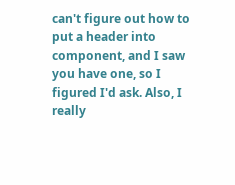can't figure out how to put a header into component, and I saw you have one, so I figured I'd ask. Also, I really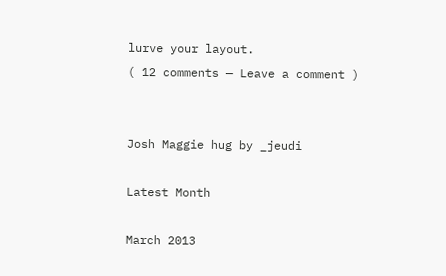lurve your layout.
( 12 comments — Leave a comment )


Josh Maggie hug by _jeudi

Latest Month

March 2013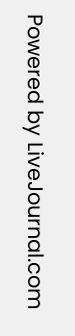Powered by LiveJournal.com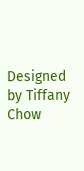Designed by Tiffany Chow